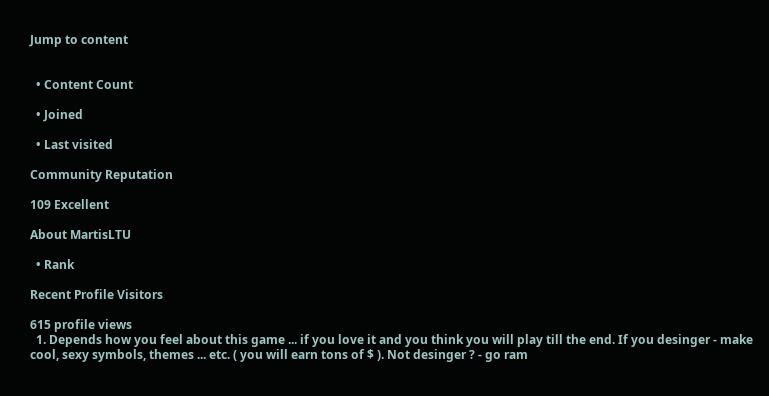Jump to content


  • Content Count

  • Joined

  • Last visited

Community Reputation

109 Excellent

About MartisLTU

  • Rank

Recent Profile Visitors

615 profile views
  1. Depends how you feel about this game ... if you love it and you think you will play till the end. If you desinger - make cool, sexy symbols, themes ... etc. ( you will earn tons of $ ). Not desinger ? - go ram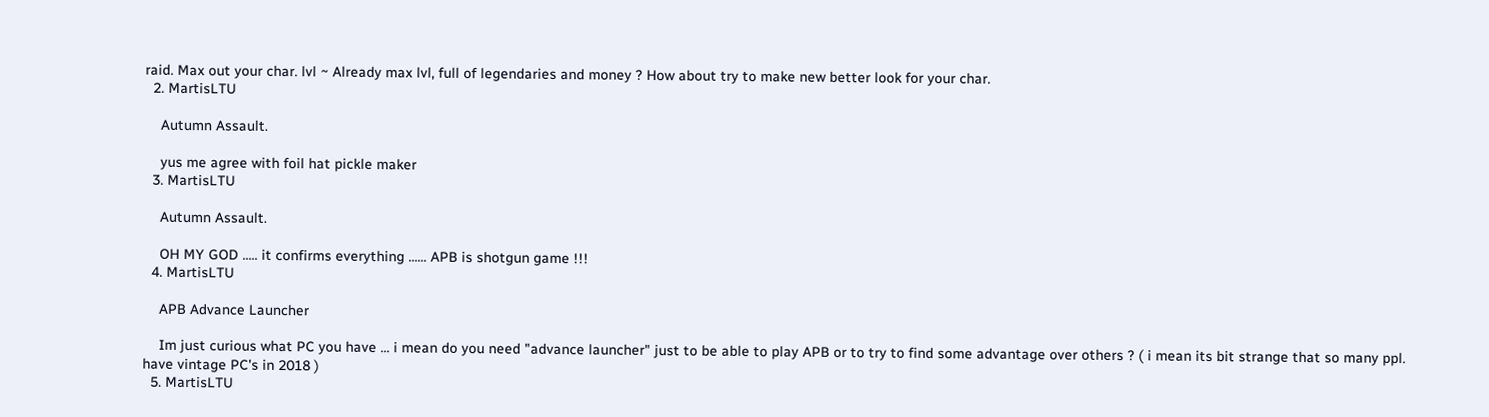raid. Max out your char. lvl ~ Already max lvl, full of legendaries and money ? How about try to make new better look for your char.
  2. MartisLTU

    Autumn Assault.

    yus me agree with foil hat pickle maker
  3. MartisLTU

    Autumn Assault.

    OH MY GOD ..... it confirms everything ...... APB is shotgun game !!!
  4. MartisLTU

    APB Advance Launcher

    Im just curious what PC you have ... i mean do you need "advance launcher" just to be able to play APB or to try to find some advantage over others ? ( i mean its bit strange that so many ppl. have vintage PC's in 2018 )
  5. MartisLTU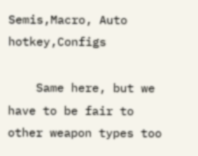Semis,Macro, Auto hotkey,Configs

    Same here, but we have to be fair to other weapon types too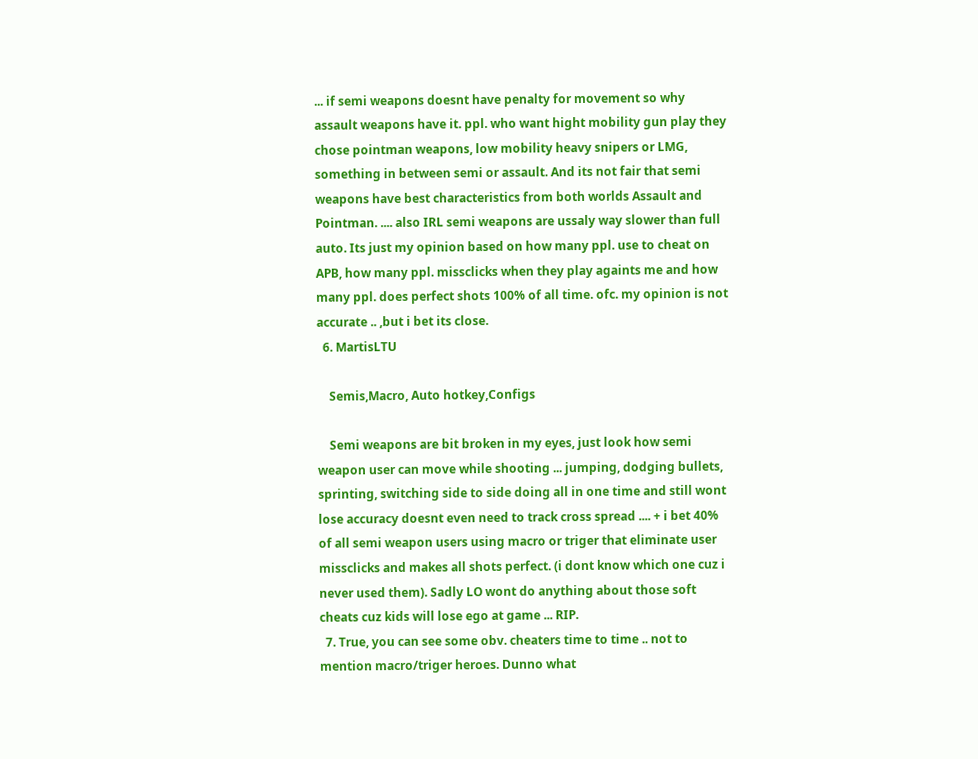... if semi weapons doesnt have penalty for movement so why assault weapons have it. ppl. who want hight mobility gun play they chose pointman weapons, low mobility heavy snipers or LMG, something in between semi or assault. And its not fair that semi weapons have best characteristics from both worlds Assault and Pointman. .... also IRL semi weapons are ussaly way slower than full auto. Its just my opinion based on how many ppl. use to cheat on APB, how many ppl. missclicks when they play againts me and how many ppl. does perfect shots 100% of all time. ofc. my opinion is not accurate .. ,but i bet its close.
  6. MartisLTU

    Semis,Macro, Auto hotkey,Configs

    Semi weapons are bit broken in my eyes, just look how semi weapon user can move while shooting ... jumping, dodging bullets, sprinting, switching side to side doing all in one time and still wont lose accuracy doesnt even need to track cross spread .... + i bet 40% of all semi weapon users using macro or triger that eliminate user missclicks and makes all shots perfect. (i dont know which one cuz i never used them). Sadly LO wont do anything about those soft cheats cuz kids will lose ego at game ... RIP.
  7. True, you can see some obv. cheaters time to time .. not to mention macro/triger heroes. Dunno what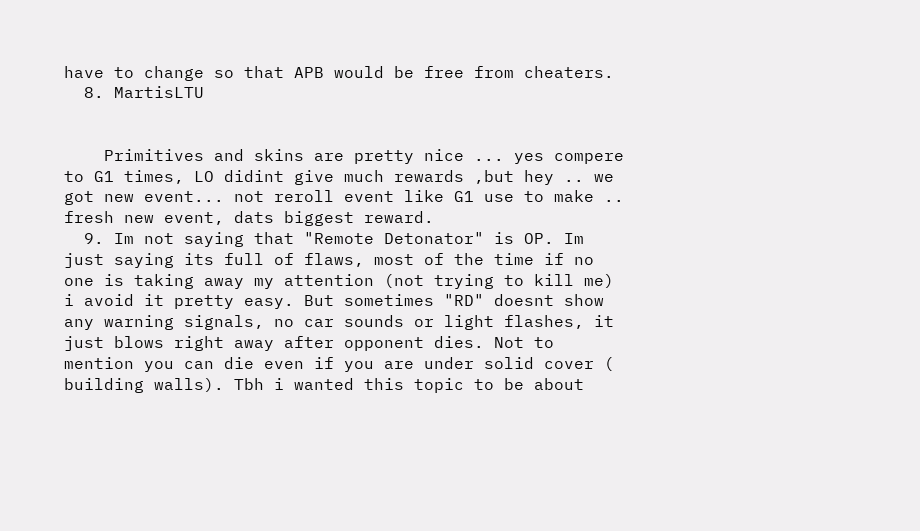have to change so that APB would be free from cheaters.
  8. MartisLTU


    Primitives and skins are pretty nice ... yes compere to G1 times, LO didint give much rewards ,but hey .. we got new event... not reroll event like G1 use to make .. fresh new event, dats biggest reward.
  9. Im not saying that "Remote Detonator" is OP. Im just saying its full of flaws, most of the time if no one is taking away my attention (not trying to kill me) i avoid it pretty easy. But sometimes "RD" doesnt show any warning signals, no car sounds or light flashes, it just blows right away after opponent dies. Not to mention you can die even if you are under solid cover ( building walls). Tbh i wanted this topic to be about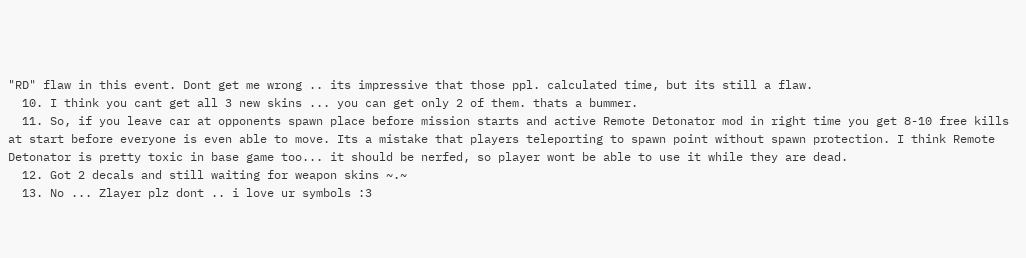"RD" flaw in this event. Dont get me wrong .. its impressive that those ppl. calculated time, but its still a flaw.
  10. I think you cant get all 3 new skins ... you can get only 2 of them. thats a bummer.
  11. So, if you leave car at opponents spawn place before mission starts and active Remote Detonator mod in right time you get 8-10 free kills at start before everyone is even able to move. Its a mistake that players teleporting to spawn point without spawn protection. I think Remote Detonator is pretty toxic in base game too... it should be nerfed, so player wont be able to use it while they are dead.
  12. Got 2 decals and still waiting for weapon skins ~.~
  13. No ... Zlayer plz dont .. i love ur symbols :3